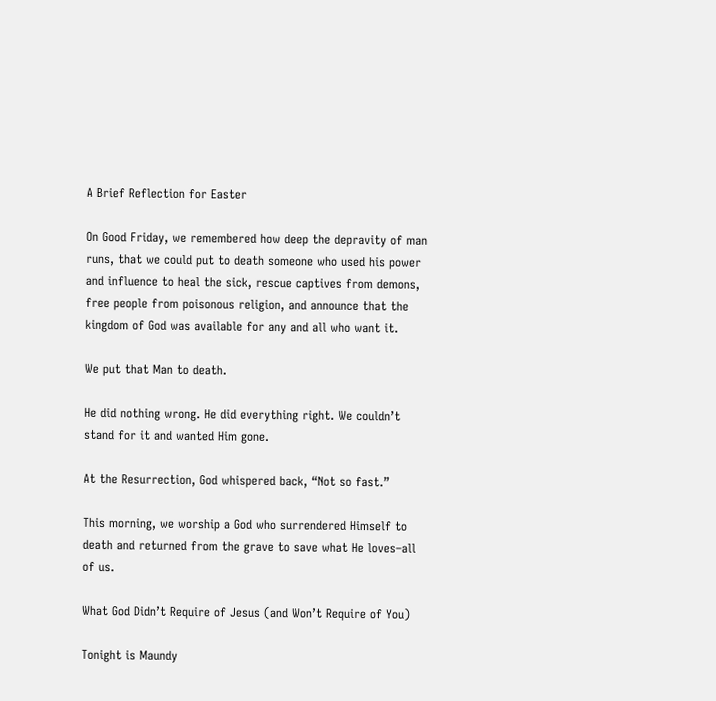A Brief Reflection for Easter

On Good Friday, we remembered how deep the depravity of man runs, that we could put to death someone who used his power and influence to heal the sick, rescue captives from demons, free people from poisonous religion, and announce that the kingdom of God was available for any and all who want it.

We put that Man to death.

He did nothing wrong. He did everything right. We couldn’t stand for it and wanted Him gone.

At the Resurrection, God whispered back, “Not so fast.”

This morning, we worship a God who surrendered Himself to death and returned from the grave to save what He loves–all of us.

What God Didn’t Require of Jesus (and Won’t Require of You)

Tonight is Maundy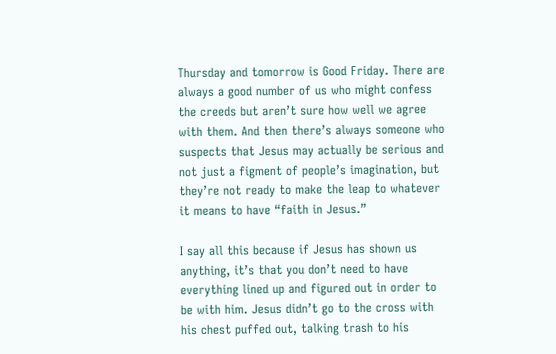Thursday and tomorrow is Good Friday. There are always a good number of us who might confess the creeds but aren’t sure how well we agree with them. And then there’s always someone who suspects that Jesus may actually be serious and not just a figment of people’s imagination, but they’re not ready to make the leap to whatever it means to have “faith in Jesus.”

I say all this because if Jesus has shown us anything, it’s that you don’t need to have everything lined up and figured out in order to be with him. Jesus didn’t go to the cross with his chest puffed out, talking trash to his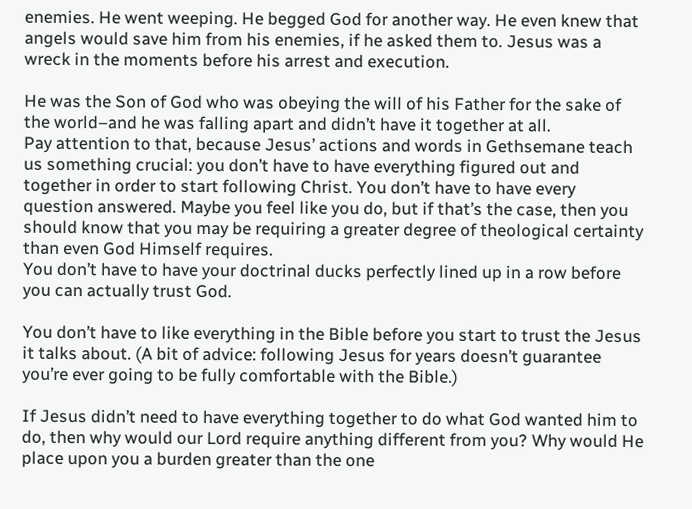enemies. He went weeping. He begged God for another way. He even knew that angels would save him from his enemies, if he asked them to. Jesus was a wreck in the moments before his arrest and execution.

He was the Son of God who was obeying the will of his Father for the sake of the world–and he was falling apart and didn’t have it together at all.
Pay attention to that, because Jesus’ actions and words in Gethsemane teach us something crucial: you don’t have to have everything figured out and together in order to start following Christ. You don’t have to have every question answered. Maybe you feel like you do, but if that’s the case, then you should know that you may be requiring a greater degree of theological certainty than even God Himself requires.
You don’t have to have your doctrinal ducks perfectly lined up in a row before you can actually trust God.

You don’t have to like everything in the Bible before you start to trust the Jesus it talks about. (A bit of advice: following Jesus for years doesn’t guarantee you’re ever going to be fully comfortable with the Bible.)

If Jesus didn’t need to have everything together to do what God wanted him to do, then why would our Lord require anything different from you? Why would He place upon you a burden greater than the one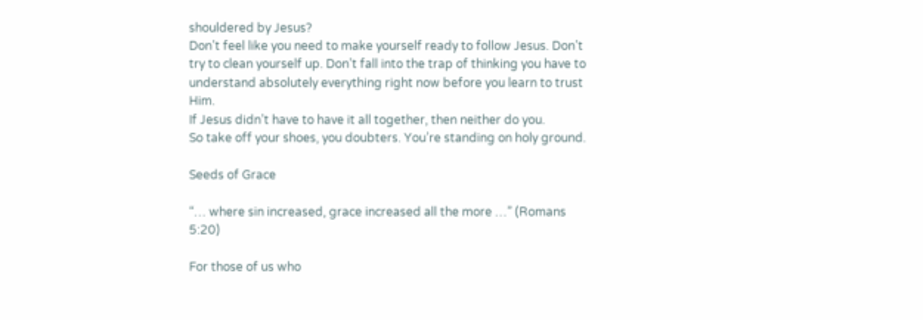shouldered by Jesus?
Don’t feel like you need to make yourself ready to follow Jesus. Don’t try to clean yourself up. Don’t fall into the trap of thinking you have to understand absolutely everything right now before you learn to trust Him.
If Jesus didn’t have to have it all together, then neither do you.
So take off your shoes, you doubters. You’re standing on holy ground.

Seeds of Grace

“… where sin increased, grace increased all the more …” (Romans 5:20)

For those of us who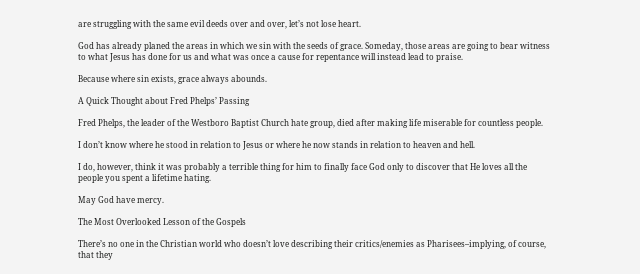are struggling with the same evil deeds over and over, let’s not lose heart.

God has already planed the areas in which we sin with the seeds of grace. Someday, those areas are going to bear witness to what Jesus has done for us and what was once a cause for repentance will instead lead to praise.

Because where sin exists, grace always abounds.

A Quick Thought about Fred Phelps’ Passing

Fred Phelps, the leader of the Westboro Baptist Church hate group, died after making life miserable for countless people.

I don’t know where he stood in relation to Jesus or where he now stands in relation to heaven and hell.

I do, however, think it was probably a terrible thing for him to finally face God only to discover that He loves all the people you spent a lifetime hating.

May God have mercy.

The Most Overlooked Lesson of the Gospels

There’s no one in the Christian world who doesn’t love describing their critics/enemies as Pharisees–implying, of course, that they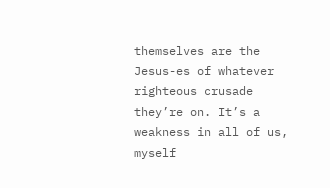themselves are the Jesus-es of whatever righteous crusade they’re on. It’s a weakness in all of us, myself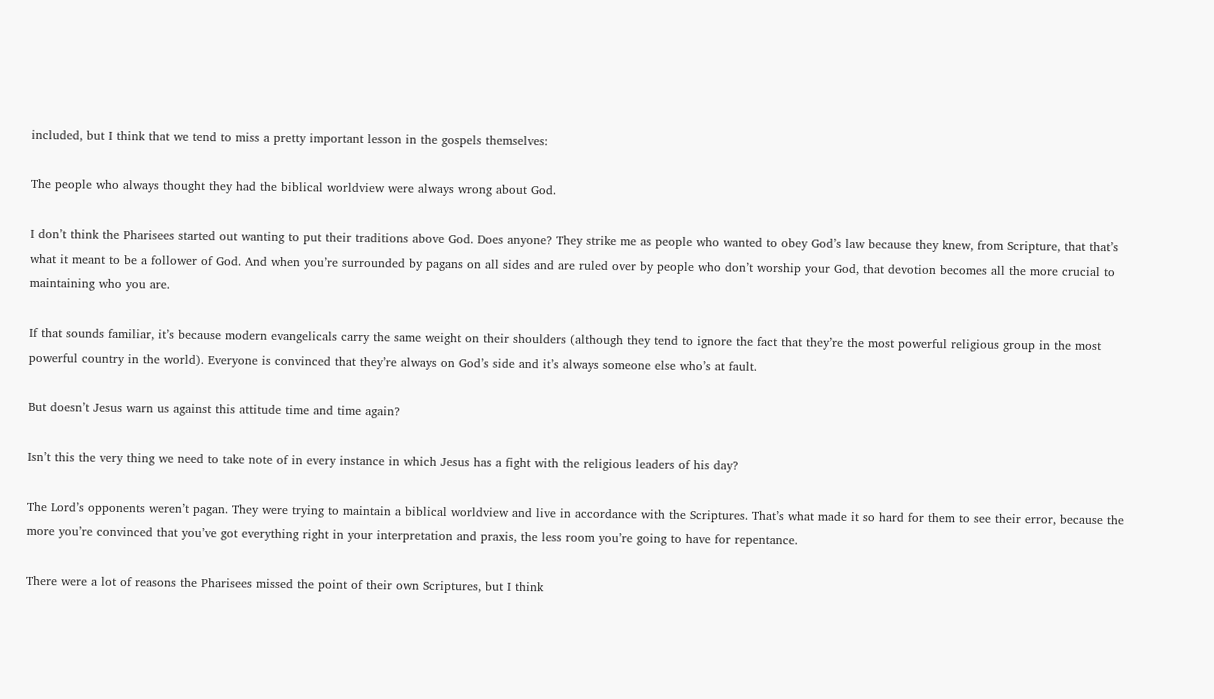included, but I think that we tend to miss a pretty important lesson in the gospels themselves:

The people who always thought they had the biblical worldview were always wrong about God.

I don’t think the Pharisees started out wanting to put their traditions above God. Does anyone? They strike me as people who wanted to obey God’s law because they knew, from Scripture, that that’s what it meant to be a follower of God. And when you’re surrounded by pagans on all sides and are ruled over by people who don’t worship your God, that devotion becomes all the more crucial to maintaining who you are.

If that sounds familiar, it’s because modern evangelicals carry the same weight on their shoulders (although they tend to ignore the fact that they’re the most powerful religious group in the most powerful country in the world). Everyone is convinced that they’re always on God’s side and it’s always someone else who’s at fault.

But doesn’t Jesus warn us against this attitude time and time again?

Isn’t this the very thing we need to take note of in every instance in which Jesus has a fight with the religious leaders of his day?

The Lord’s opponents weren’t pagan. They were trying to maintain a biblical worldview and live in accordance with the Scriptures. That’s what made it so hard for them to see their error, because the more you’re convinced that you’ve got everything right in your interpretation and praxis, the less room you’re going to have for repentance.

There were a lot of reasons the Pharisees missed the point of their own Scriptures, but I think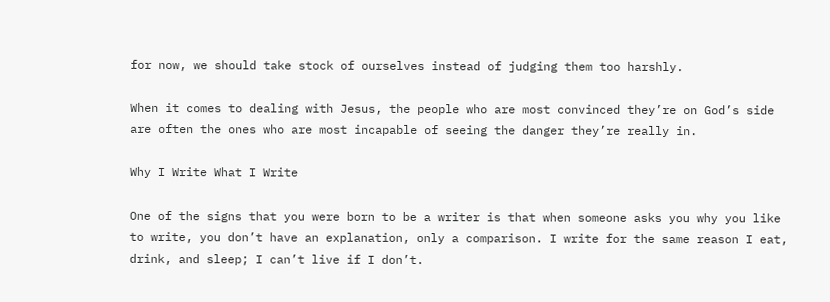for now, we should take stock of ourselves instead of judging them too harshly.

When it comes to dealing with Jesus, the people who are most convinced they’re on God’s side are often the ones who are most incapable of seeing the danger they’re really in.

Why I Write What I Write

One of the signs that you were born to be a writer is that when someone asks you why you like to write, you don’t have an explanation, only a comparison. I write for the same reason I eat, drink, and sleep; I can’t live if I don’t.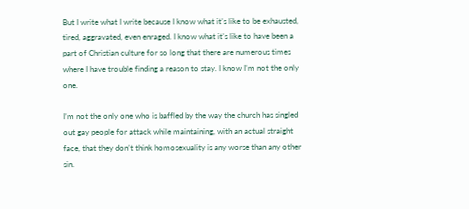But I write what I write because I know what it’s like to be exhausted, tired, aggravated, even enraged. I know what it’s like to have been a part of Christian culture for so long that there are numerous times where I have trouble finding a reason to stay. I know I’m not the only one.

I’m not the only one who is baffled by the way the church has singled out gay people for attack while maintaining, with an actual straight face, that they don’t think homosexuality is any worse than any other sin.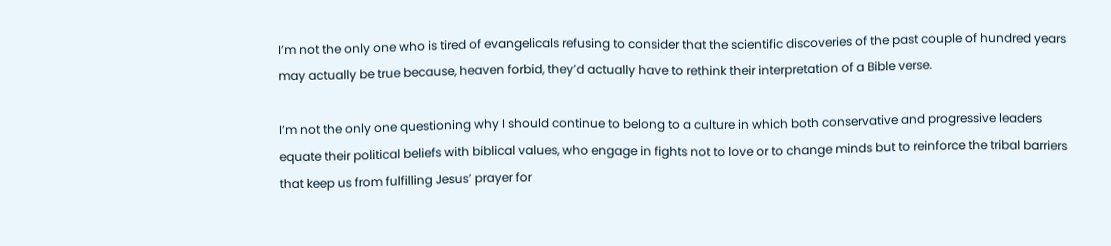I’m not the only one who is tired of evangelicals refusing to consider that the scientific discoveries of the past couple of hundred years may actually be true because, heaven forbid, they’d actually have to rethink their interpretation of a Bible verse.

I’m not the only one questioning why I should continue to belong to a culture in which both conservative and progressive leaders equate their political beliefs with biblical values, who engage in fights not to love or to change minds but to reinforce the tribal barriers that keep us from fulfilling Jesus’ prayer for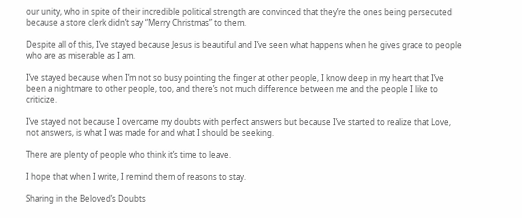our unity, who in spite of their incredible political strength are convinced that they’re the ones being persecuted because a store clerk didn’t say “Merry Christmas” to them.

Despite all of this, I’ve stayed because Jesus is beautiful and I’ve seen what happens when he gives grace to people who are as miserable as I am.

I’ve stayed because when I’m not so busy pointing the finger at other people, I know deep in my heart that I’ve been a nightmare to other people, too, and there’s not much difference between me and the people I like to criticize.

I’ve stayed not because I overcame my doubts with perfect answers but because I’ve started to realize that Love, not answers, is what I was made for and what I should be seeking.

There are plenty of people who think it’s time to leave.

I hope that when I write, I remind them of reasons to stay.

Sharing in the Beloved’s Doubts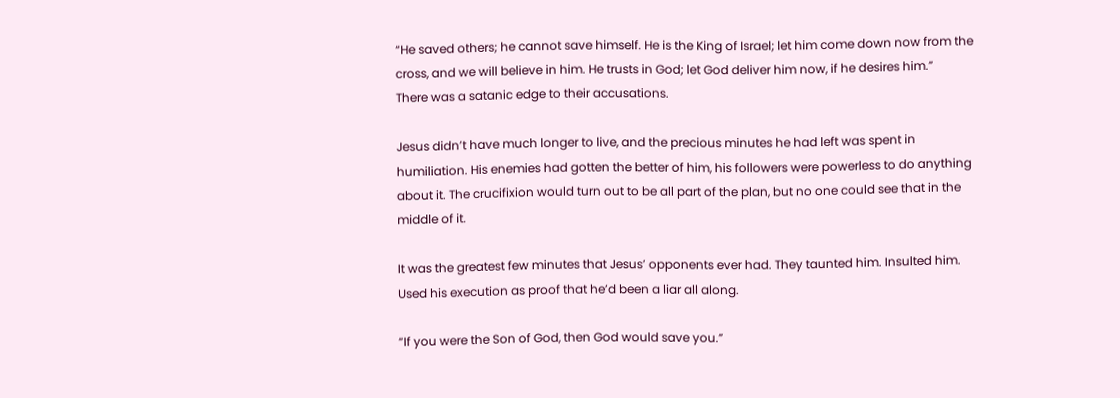“He saved others; he cannot save himself. He is the King of Israel; let him come down now from the cross, and we will believe in him. He trusts in God; let God deliver him now, if he desires him.”
There was a satanic edge to their accusations.

Jesus didn’t have much longer to live, and the precious minutes he had left was spent in humiliation. His enemies had gotten the better of him, his followers were powerless to do anything about it. The crucifixion would turn out to be all part of the plan, but no one could see that in the middle of it.

It was the greatest few minutes that Jesus’ opponents ever had. They taunted him. Insulted him. Used his execution as proof that he’d been a liar all along.

“If you were the Son of God, then God would save you.”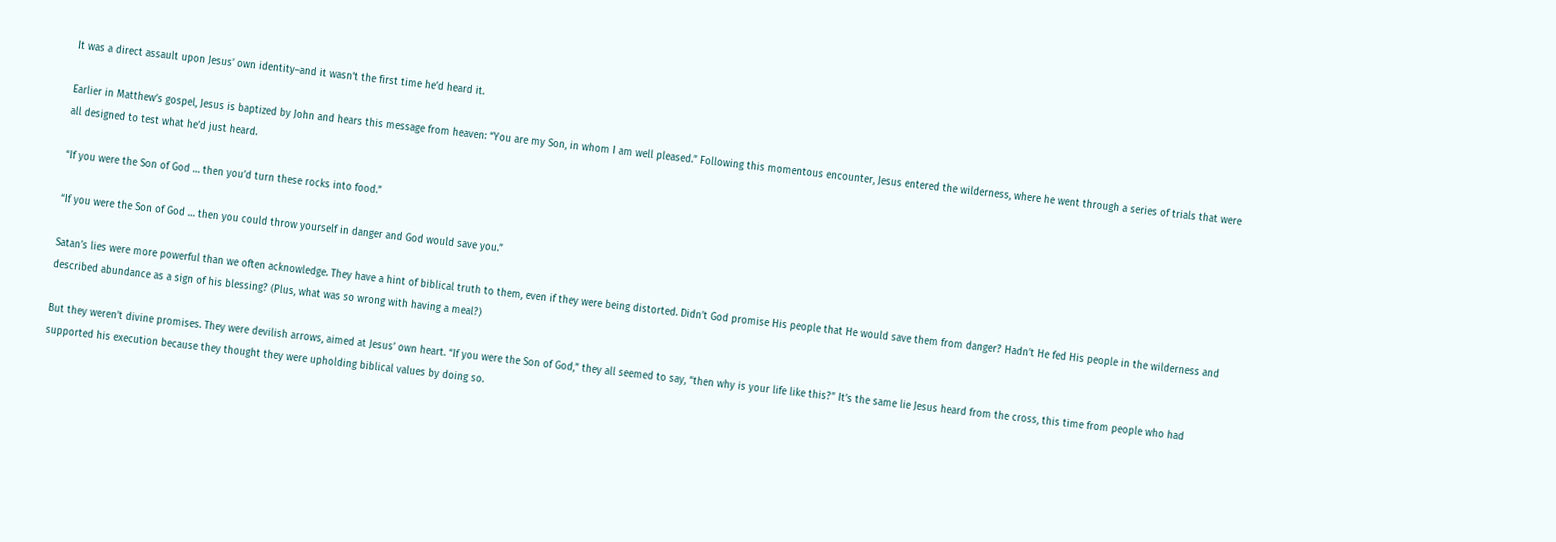It was a direct assault upon Jesus’ own identity–and it wasn’t the first time he’d heard it.

Earlier in Matthew’s gospel, Jesus is baptized by John and hears this message from heaven: “You are my Son, in whom I am well pleased.” Following this momentous encounter, Jesus entered the wilderness, where he went through a series of trials that were all designed to test what he’d just heard.

“If you were the Son of God … then you’d turn these rocks into food.”

“If you were the Son of God … then you could throw yourself in danger and God would save you.”

Satan’s lies were more powerful than we often acknowledge. They have a hint of biblical truth to them, even if they were being distorted. Didn’t God promise His people that He would save them from danger? Hadn’t He fed His people in the wilderness and described abundance as a sign of his blessing? (Plus, what was so wrong with having a meal?)

But they weren’t divine promises. They were devilish arrows, aimed at Jesus’ own heart. “If you were the Son of God,” they all seemed to say, “then why is your life like this?” It’s the same lie Jesus heard from the cross, this time from people who had supported his execution because they thought they were upholding biblical values by doing so.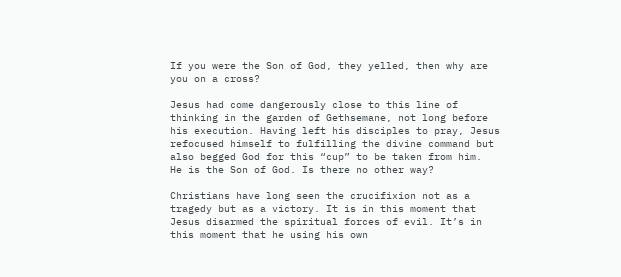If you were the Son of God, they yelled, then why are you on a cross?

Jesus had come dangerously close to this line of thinking in the garden of Gethsemane, not long before his execution. Having left his disciples to pray, Jesus refocused himself to fulfilling the divine command but also begged God for this “cup” to be taken from him.
He is the Son of God. Is there no other way?

Christians have long seen the crucifixion not as a tragedy but as a victory. It is in this moment that Jesus disarmed the spiritual forces of evil. It’s in this moment that he using his own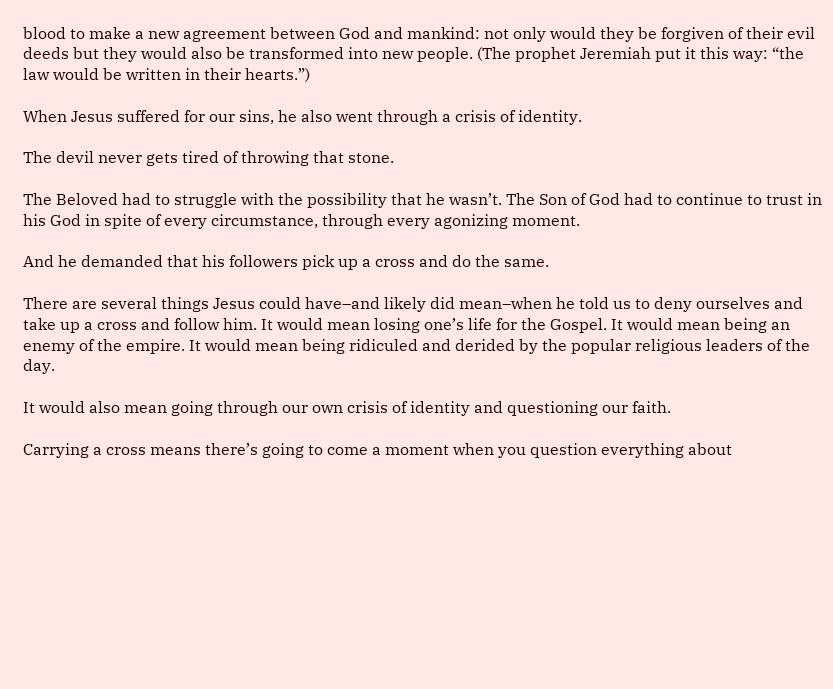blood to make a new agreement between God and mankind: not only would they be forgiven of their evil deeds but they would also be transformed into new people. (The prophet Jeremiah put it this way: “the law would be written in their hearts.”)

When Jesus suffered for our sins, he also went through a crisis of identity.

The devil never gets tired of throwing that stone.

The Beloved had to struggle with the possibility that he wasn’t. The Son of God had to continue to trust in his God in spite of every circumstance, through every agonizing moment.

And he demanded that his followers pick up a cross and do the same.

There are several things Jesus could have–and likely did mean–when he told us to deny ourselves and take up a cross and follow him. It would mean losing one’s life for the Gospel. It would mean being an enemy of the empire. It would mean being ridiculed and derided by the popular religious leaders of the day.

It would also mean going through our own crisis of identity and questioning our faith.

Carrying a cross means there’s going to come a moment when you question everything about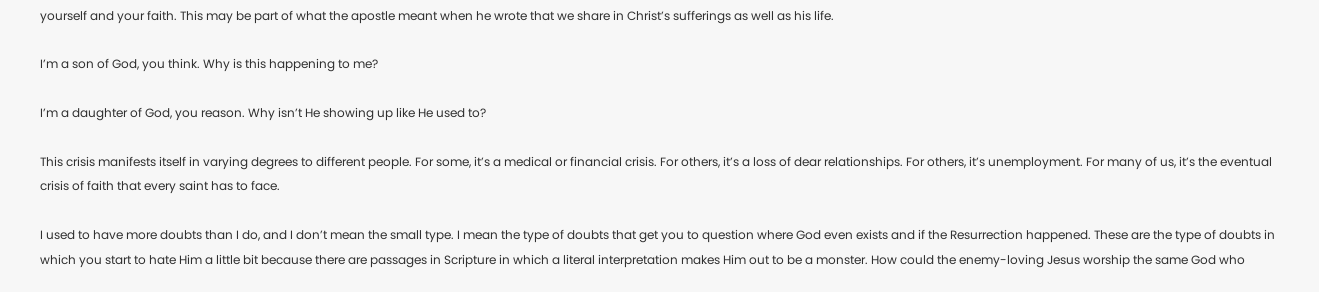yourself and your faith. This may be part of what the apostle meant when he wrote that we share in Christ’s sufferings as well as his life.

I’m a son of God, you think. Why is this happening to me?

I’m a daughter of God, you reason. Why isn’t He showing up like He used to?

This crisis manifests itself in varying degrees to different people. For some, it’s a medical or financial crisis. For others, it’s a loss of dear relationships. For others, it’s unemployment. For many of us, it’s the eventual crisis of faith that every saint has to face.

I used to have more doubts than I do, and I don’t mean the small type. I mean the type of doubts that get you to question where God even exists and if the Resurrection happened. These are the type of doubts in which you start to hate Him a little bit because there are passages in Scripture in which a literal interpretation makes Him out to be a monster. How could the enemy-loving Jesus worship the same God who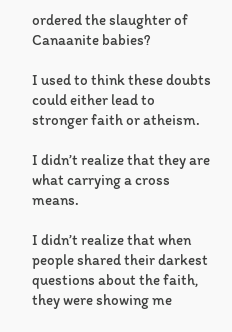ordered the slaughter of Canaanite babies?

I used to think these doubts could either lead to stronger faith or atheism.

I didn’t realize that they are what carrying a cross means.

I didn’t realize that when people shared their darkest questions about the faith, they were showing me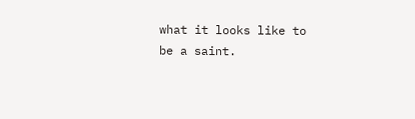what it looks like to be a saint.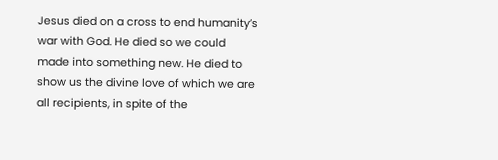Jesus died on a cross to end humanity’s war with God. He died so we could made into something new. He died to show us the divine love of which we are all recipients, in spite of the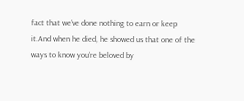fact that we’ve done nothing to earn or keep it.And when he died, he showed us that one of the ways to know you’re beloved by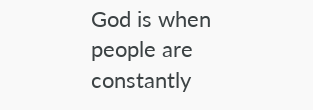God is when people are constantly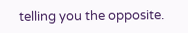telling you the opposite.